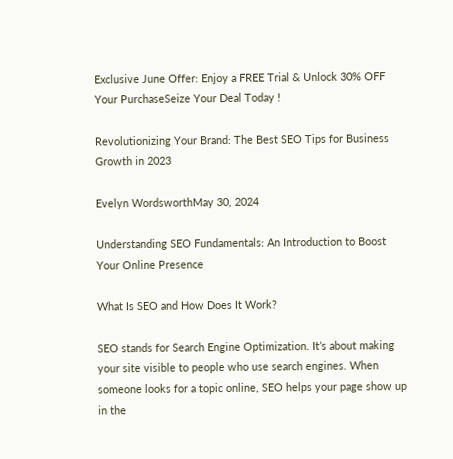Exclusive June Offer: Enjoy a FREE Trial & Unlock 30% OFF Your PurchaseSeize Your Deal Today !

Revolutionizing Your Brand: The Best SEO Tips for Business Growth in 2023

Evelyn WordsworthMay 30, 2024

Understanding SEO Fundamentals: An Introduction to Boost Your Online Presence

What Is SEO and How Does It Work?

SEO stands for Search Engine Optimization. It’s about making your site visible to people who use search engines. When someone looks for a topic online, SEO helps your page show up in the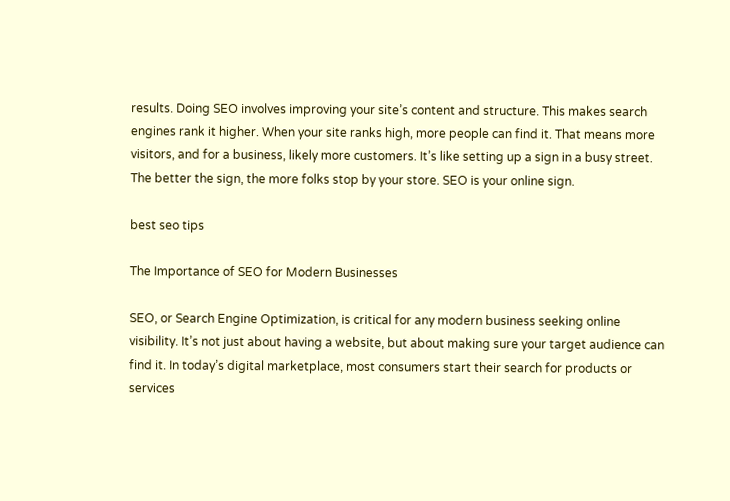results. Doing SEO involves improving your site’s content and structure. This makes search engines rank it higher. When your site ranks high, more people can find it. That means more visitors, and for a business, likely more customers. It’s like setting up a sign in a busy street. The better the sign, the more folks stop by your store. SEO is your online sign.

best seo tips

The Importance of SEO for Modern Businesses

SEO, or Search Engine Optimization, is critical for any modern business seeking online visibility. It’s not just about having a website, but about making sure your target audience can find it. In today’s digital marketplace, most consumers start their search for products or services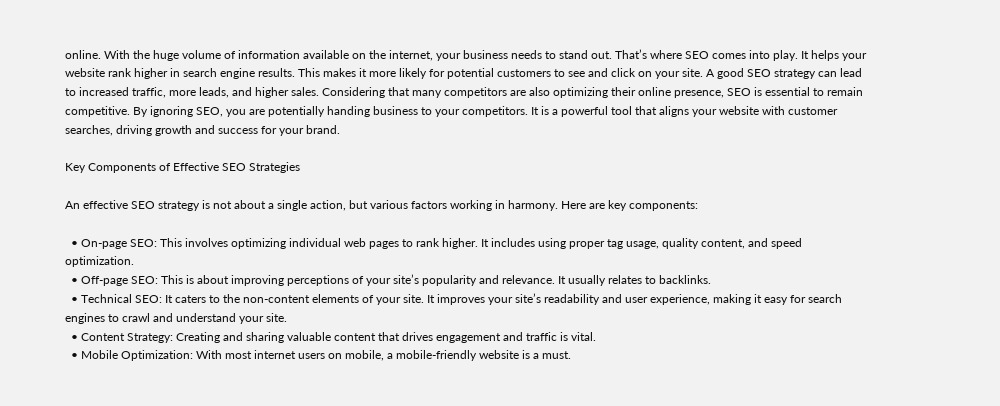online. With the huge volume of information available on the internet, your business needs to stand out. That’s where SEO comes into play. It helps your website rank higher in search engine results. This makes it more likely for potential customers to see and click on your site. A good SEO strategy can lead to increased traffic, more leads, and higher sales. Considering that many competitors are also optimizing their online presence, SEO is essential to remain competitive. By ignoring SEO, you are potentially handing business to your competitors. It is a powerful tool that aligns your website with customer searches, driving growth and success for your brand.

Key Components of Effective SEO Strategies

An effective SEO strategy is not about a single action, but various factors working in harmony. Here are key components:

  • On-page SEO: This involves optimizing individual web pages to rank higher. It includes using proper tag usage, quality content, and speed optimization.
  • Off-page SEO: This is about improving perceptions of your site’s popularity and relevance. It usually relates to backlinks.
  • Technical SEO: It caters to the non-content elements of your site. It improves your site’s readability and user experience, making it easy for search engines to crawl and understand your site.
  • Content Strategy: Creating and sharing valuable content that drives engagement and traffic is vital.
  • Mobile Optimization: With most internet users on mobile, a mobile-friendly website is a must.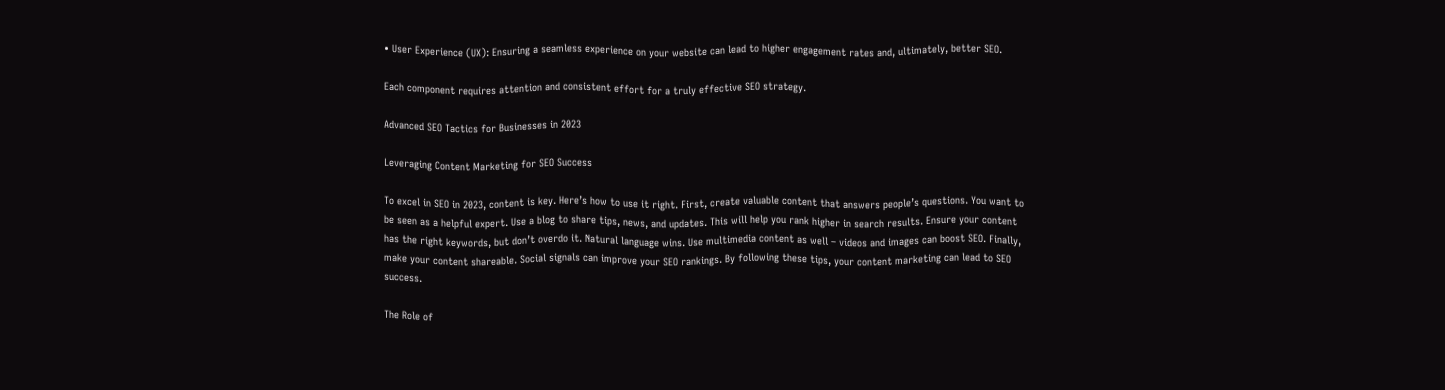• User Experience (UX): Ensuring a seamless experience on your website can lead to higher engagement rates and, ultimately, better SEO.

Each component requires attention and consistent effort for a truly effective SEO strategy.

Advanced SEO Tactics for Businesses in 2023

Leveraging Content Marketing for SEO Success

To excel in SEO in 2023, content is key. Here’s how to use it right. First, create valuable content that answers people’s questions. You want to be seen as a helpful expert. Use a blog to share tips, news, and updates. This will help you rank higher in search results. Ensure your content has the right keywords, but don’t overdo it. Natural language wins. Use multimedia content as well – videos and images can boost SEO. Finally, make your content shareable. Social signals can improve your SEO rankings. By following these tips, your content marketing can lead to SEO success.

The Role of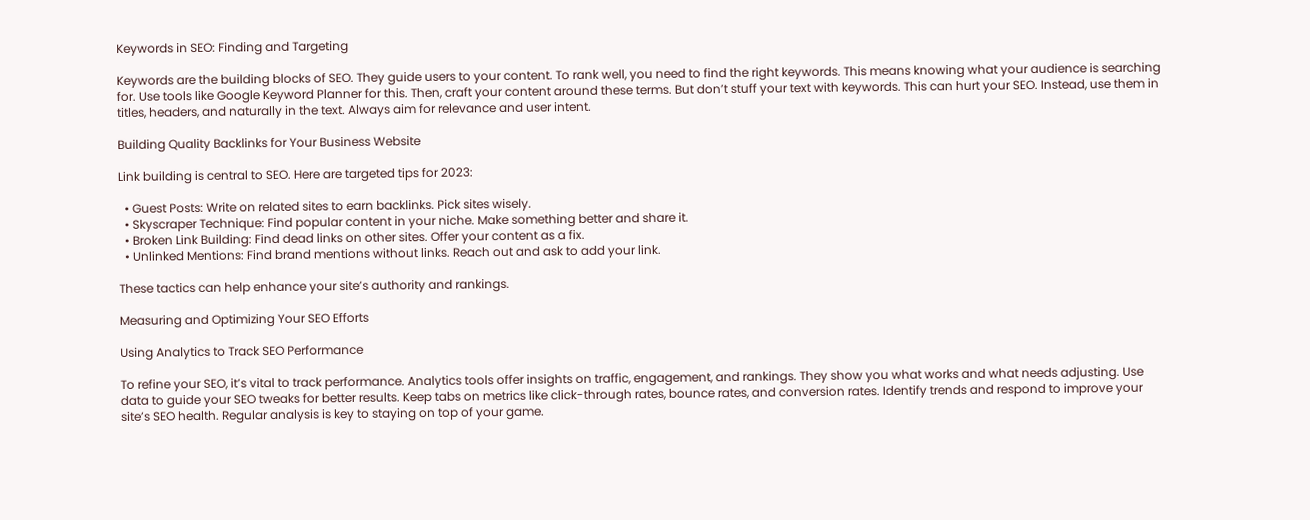Keywords in SEO: Finding and Targeting

Keywords are the building blocks of SEO. They guide users to your content. To rank well, you need to find the right keywords. This means knowing what your audience is searching for. Use tools like Google Keyword Planner for this. Then, craft your content around these terms. But don’t stuff your text with keywords. This can hurt your SEO. Instead, use them in titles, headers, and naturally in the text. Always aim for relevance and user intent.

Building Quality Backlinks for Your Business Website

Link building is central to SEO. Here are targeted tips for 2023:

  • Guest Posts: Write on related sites to earn backlinks. Pick sites wisely.
  • Skyscraper Technique: Find popular content in your niche. Make something better and share it.
  • Broken Link Building: Find dead links on other sites. Offer your content as a fix.
  • Unlinked Mentions: Find brand mentions without links. Reach out and ask to add your link.

These tactics can help enhance your site’s authority and rankings.

Measuring and Optimizing Your SEO Efforts

Using Analytics to Track SEO Performance

To refine your SEO, it’s vital to track performance. Analytics tools offer insights on traffic, engagement, and rankings. They show you what works and what needs adjusting. Use data to guide your SEO tweaks for better results. Keep tabs on metrics like click-through rates, bounce rates, and conversion rates. Identify trends and respond to improve your site’s SEO health. Regular analysis is key to staying on top of your game.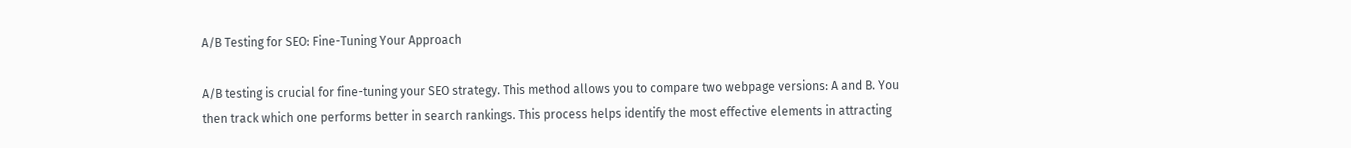A/B Testing for SEO: Fine-Tuning Your Approach

A/B testing is crucial for fine-tuning your SEO strategy. This method allows you to compare two webpage versions: A and B. You then track which one performs better in search rankings. This process helps identify the most effective elements in attracting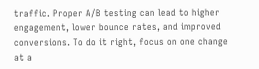traffic. Proper A/B testing can lead to higher engagement, lower bounce rates, and improved conversions. To do it right, focus on one change at a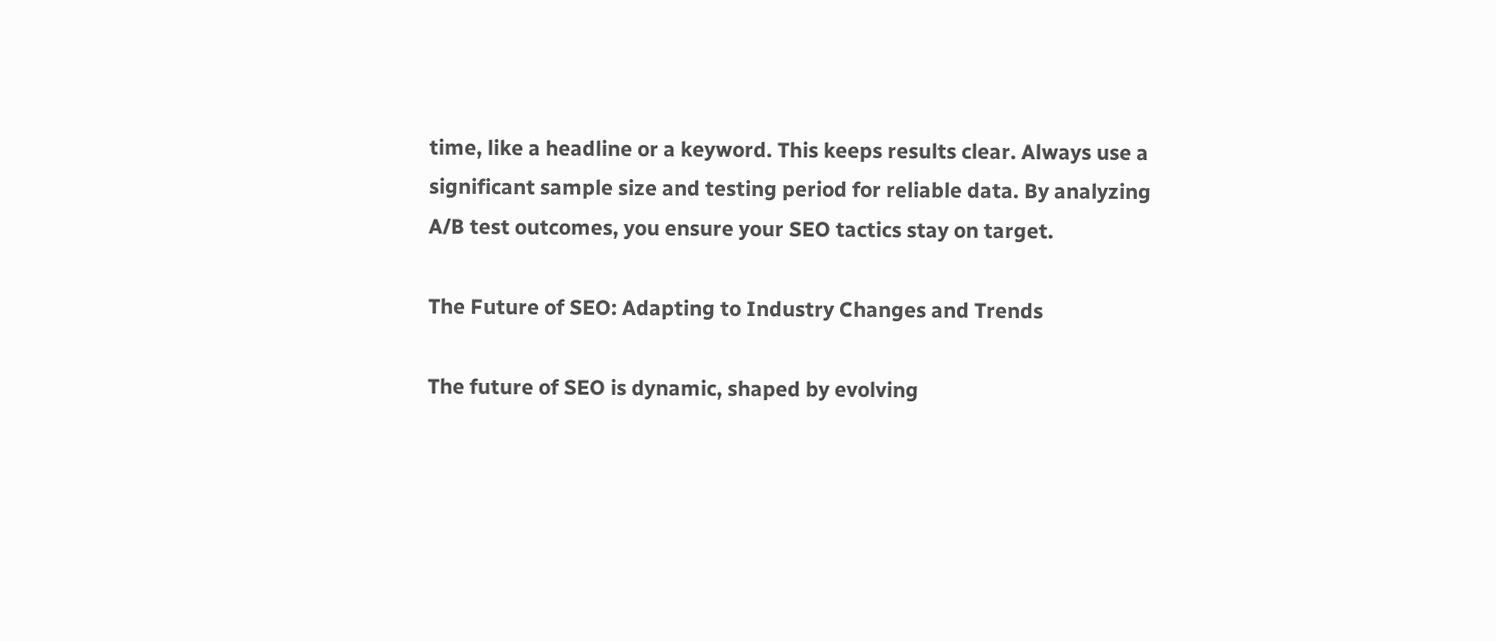time, like a headline or a keyword. This keeps results clear. Always use a significant sample size and testing period for reliable data. By analyzing A/B test outcomes, you ensure your SEO tactics stay on target.

The Future of SEO: Adapting to Industry Changes and Trends

The future of SEO is dynamic, shaped by evolving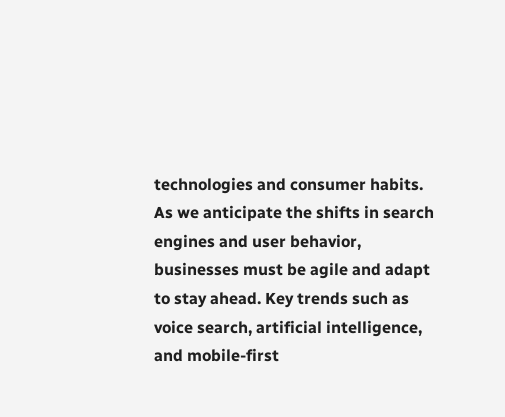technologies and consumer habits. As we anticipate the shifts in search engines and user behavior, businesses must be agile and adapt to stay ahead. Key trends such as voice search, artificial intelligence, and mobile-first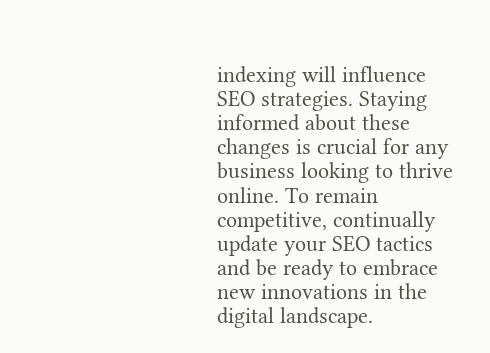indexing will influence SEO strategies. Staying informed about these changes is crucial for any business looking to thrive online. To remain competitive, continually update your SEO tactics and be ready to embrace new innovations in the digital landscape.